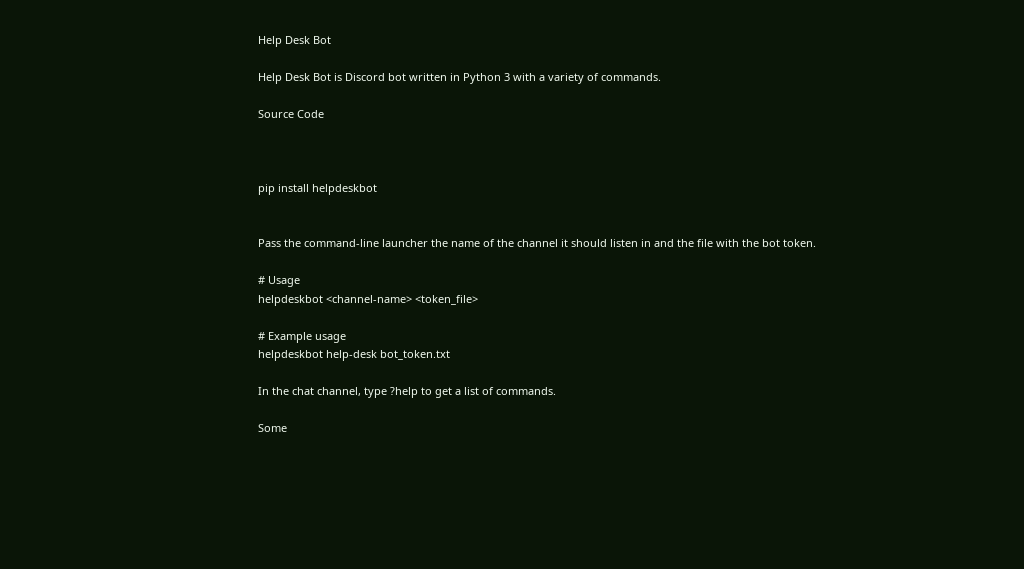Help Desk Bot

Help Desk Bot is Discord bot written in Python 3 with a variety of commands.

Source Code



pip install helpdeskbot


Pass the command-line launcher the name of the channel it should listen in and the file with the bot token.

# Usage
helpdeskbot <channel-name> <token_file>

# Example usage
helpdeskbot help-desk bot_token.txt

In the chat channel, type ?help to get a list of commands.

Some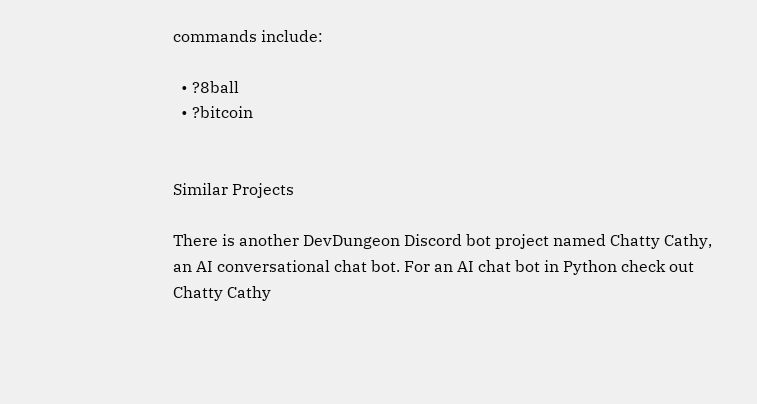commands include:

  • ?8ball
  • ?bitcoin


Similar Projects

There is another DevDungeon Discord bot project named Chatty Cathy, an AI conversational chat bot. For an AI chat bot in Python check out Chatty Cathy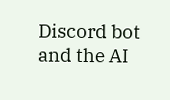Discord bot and the AI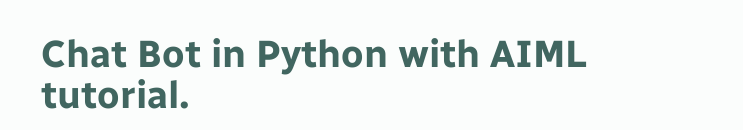Chat Bot in Python with AIML tutorial.